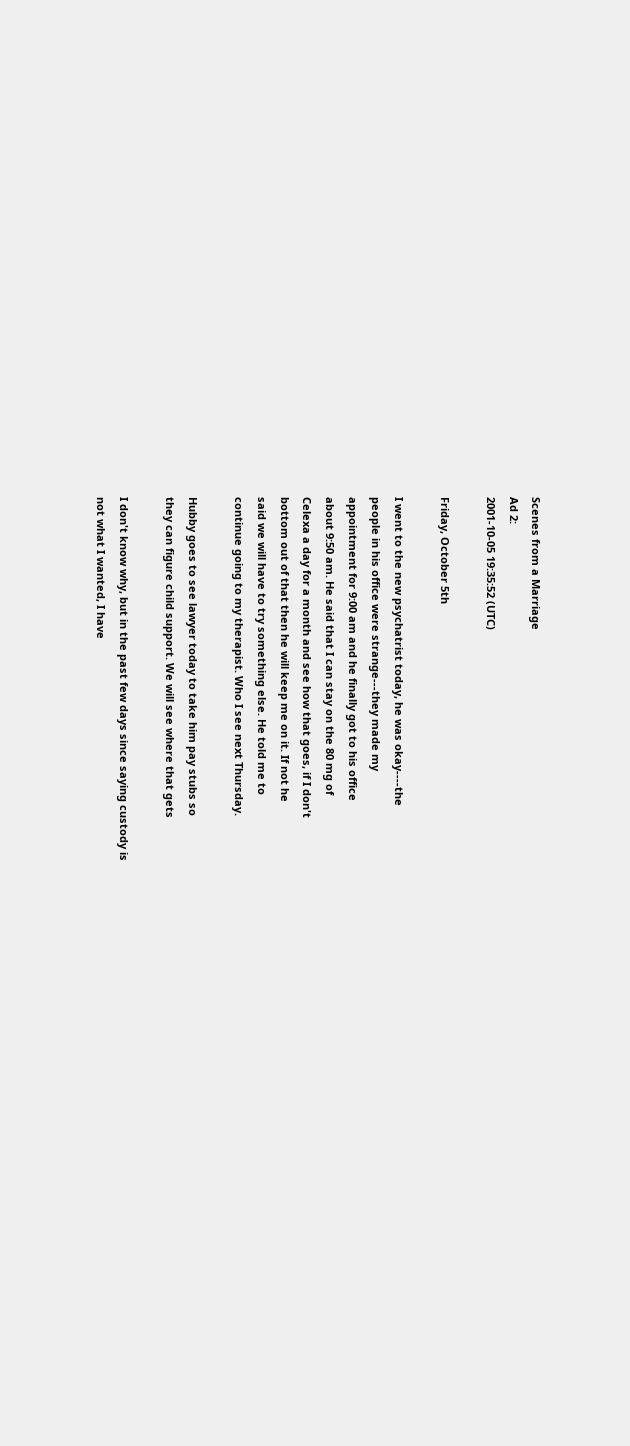Scenes from a Marriage
Ad 2:
2001-10-05 19:35:52 (UTC)

Friday, October 5th

I went to the new psychatrist today, he was okay----the
people in his office were strange---they made my
appointment for 9:00 am and he finally got to his office
about 9:50 am. He said that I can stay on the 80 mg of
Celexa a day for a month and see how that goes, if I don't
bottom out of that then he will keep me on it. If not he
said we will have to try something else. He told me to
continue going to my therapist. Who I see next Thursday.

Hubby goes to see lawyer today to take him pay stubs so
they can figure child support. We will see where that gets

I don't know why, but in the past few days since saying custody is
not what I wanted, I have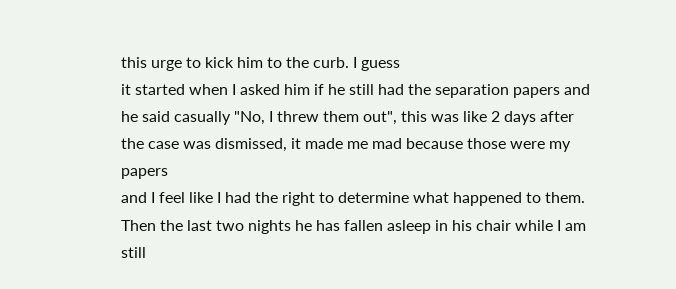this urge to kick him to the curb. I guess
it started when I asked him if he still had the separation papers and
he said casually "No, I threw them out", this was like 2 days after
the case was dismissed, it made me mad because those were my papers
and I feel like I had the right to determine what happened to them.
Then the last two nights he has fallen asleep in his chair while I am
still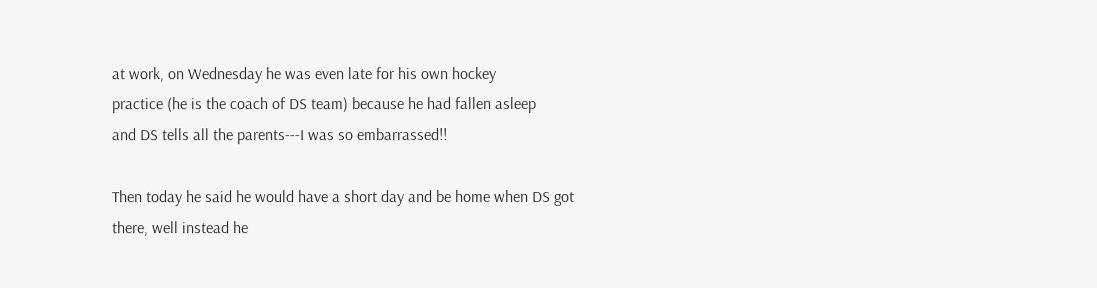at work, on Wednesday he was even late for his own hockey
practice (he is the coach of DS team) because he had fallen asleep
and DS tells all the parents---I was so embarrassed!!

Then today he said he would have a short day and be home when DS got
there, well instead he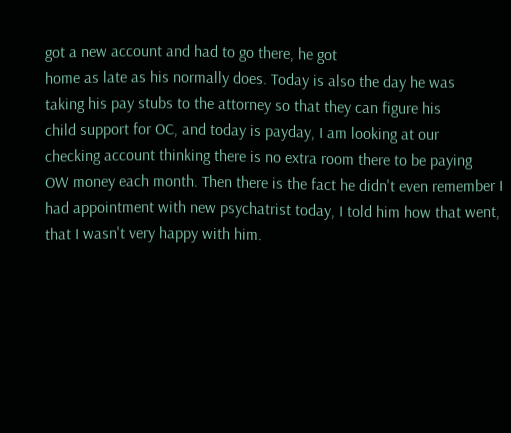got a new account and had to go there, he got
home as late as his normally does. Today is also the day he was
taking his pay stubs to the attorney so that they can figure his
child support for OC, and today is payday, I am looking at our
checking account thinking there is no extra room there to be paying
OW money each month. Then there is the fact he didn't even remember I
had appointment with new psychatrist today, I told him how that went,
that I wasn't very happy with him.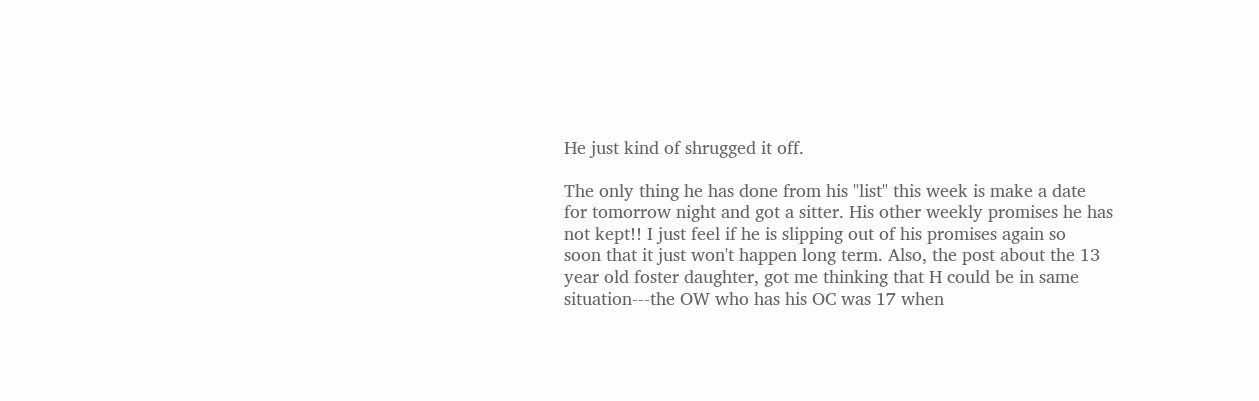He just kind of shrugged it off.

The only thing he has done from his "list" this week is make a date
for tomorrow night and got a sitter. His other weekly promises he has
not kept!! I just feel if he is slipping out of his promises again so
soon that it just won't happen long term. Also, the post about the 13
year old foster daughter, got me thinking that H could be in same
situation---the OW who has his OC was 17 when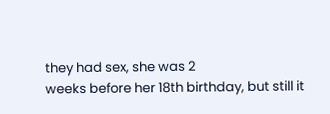they had sex, she was 2
weeks before her 18th birthday, but still it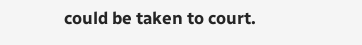could be taken to court.